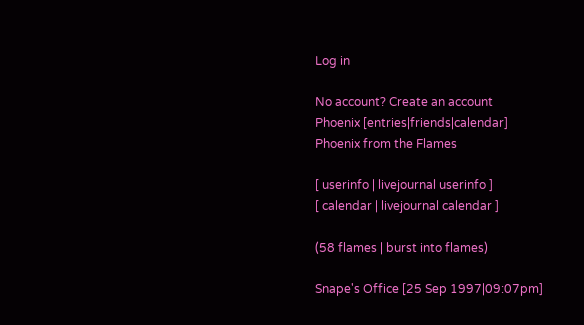Log in

No account? Create an account
Phoenix [entries|friends|calendar]
Phoenix from the Flames

[ userinfo | livejournal userinfo ]
[ calendar | livejournal calendar ]

(58 flames | burst into flames)

Snape's Office [25 Sep 1997|09:07pm]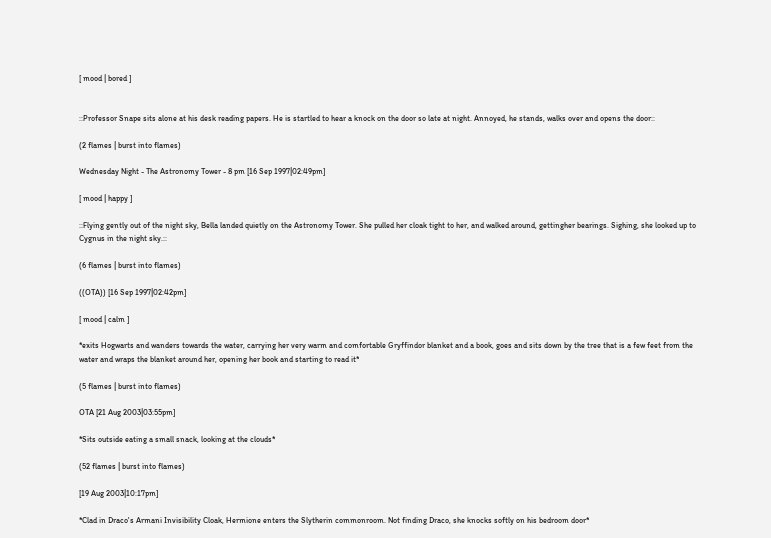[ mood | bored ]


::Professor Snape sits alone at his desk reading papers. He is startled to hear a knock on the door so late at night. Annoyed, he stands, walks over and opens the door::

(2 flames | burst into flames)

Wednesday Night - The Astronomy Tower - 8 pm [16 Sep 1997|02:49pm]

[ mood | happy ]

::Flying gently out of the night sky, Bella landed quietly on the Astronomy Tower. She pulled her cloak tight to her, and walked around, gettingher bearings. Sighing, she looked up to Cygnus in the night sky.::

(6 flames | burst into flames)

((OTA)) [16 Sep 1997|02:42pm]

[ mood | calm ]

*exits Hogwarts and wanders towards the water, carrying her very warm and comfortable Gryffindor blanket and a book, goes and sits down by the tree that is a few feet from the water and wraps the blanket around her, opening her book and starting to read it*

(5 flames | burst into flames)

OTA [21 Aug 2003|03:55pm]

*Sits outside eating a small snack, looking at the clouds*

(52 flames | burst into flames)

[19 Aug 2003|10:17pm]

*Clad in Draco's Armani Invisibility Cloak, Hermione enters the Slytherin commonroom. Not finding Draco, she knocks softly on his bedroom door*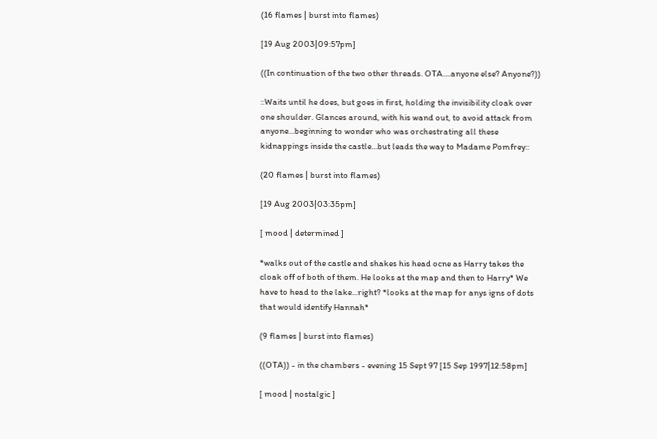(16 flames | burst into flames)

[19 Aug 2003|09:57pm]

((In continuation of the two other threads. OTA....anyone else? Anyone?))

::Waits until he does, but goes in first, holding the invisibility cloak over one shoulder. Glances around, with his wand out, to avoid attack from anyone...beginning to wonder who was orchestrating all these kidnappings inside the castle...but leads the way to Madame Pomfrey::

(20 flames | burst into flames)

[19 Aug 2003|03:35pm]

[ mood | determined ]

*walks out of the castle and shakes his head ocne as Harry takes the cloak off of both of them. He looks at the map and then to Harry* We have to head to the lake...right? *looks at the map for anys igns of dots that would identify Hannah*

(9 flames | burst into flames)

((OTA)) - in the chambers - evening 15 Sept 97 [15 Sep 1997|12:58pm]

[ mood | nostalgic ]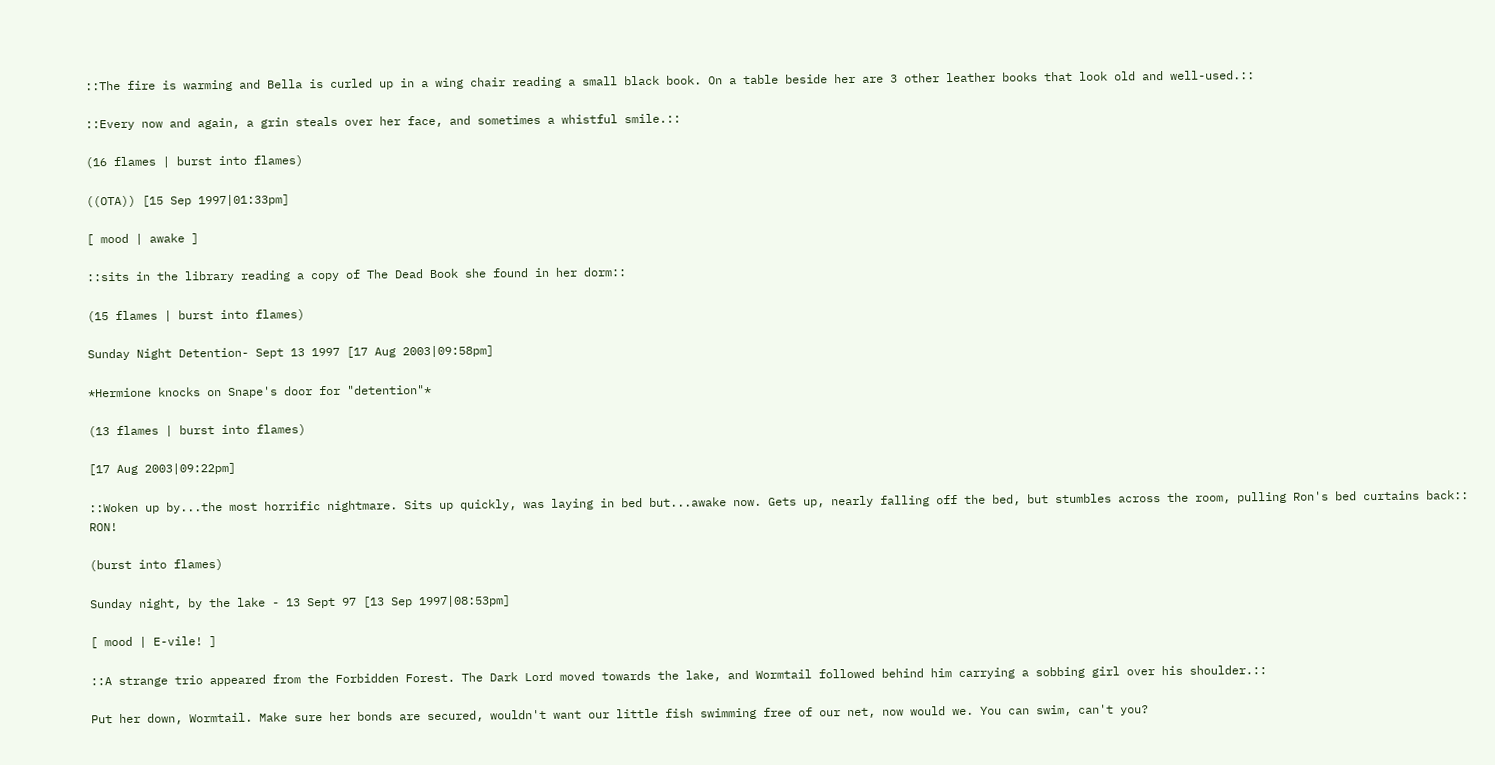::The fire is warming and Bella is curled up in a wing chair reading a small black book. On a table beside her are 3 other leather books that look old and well-used.::

::Every now and again, a grin steals over her face, and sometimes a whistful smile.::

(16 flames | burst into flames)

((OTA)) [15 Sep 1997|01:33pm]

[ mood | awake ]

::sits in the library reading a copy of The Dead Book she found in her dorm::

(15 flames | burst into flames)

Sunday Night Detention- Sept 13 1997 [17 Aug 2003|09:58pm]

*Hermione knocks on Snape's door for "detention"*

(13 flames | burst into flames)

[17 Aug 2003|09:22pm]

::Woken up by...the most horrific nightmare. Sits up quickly, was laying in bed but...awake now. Gets up, nearly falling off the bed, but stumbles across the room, pulling Ron's bed curtains back:: RON!

(burst into flames)

Sunday night, by the lake - 13 Sept 97 [13 Sep 1997|08:53pm]

[ mood | E-vile! ]

::A strange trio appeared from the Forbidden Forest. The Dark Lord moved towards the lake, and Wormtail followed behind him carrying a sobbing girl over his shoulder.::

Put her down, Wormtail. Make sure her bonds are secured, wouldn't want our little fish swimming free of our net, now would we. You can swim, can't you?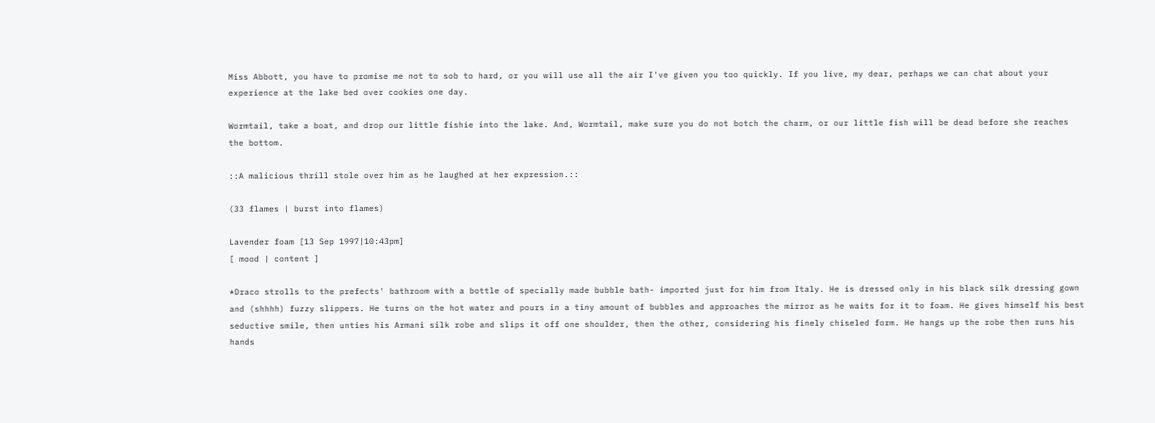Miss Abbott, you have to promise me not to sob to hard, or you will use all the air I've given you too quickly. If you live, my dear, perhaps we can chat about your experience at the lake bed over cookies one day.

Wormtail, take a boat, and drop our little fishie into the lake. And, Wormtail, make sure you do not botch the charm, or our little fish will be dead before she reaches the bottom.

::A malicious thrill stole over him as he laughed at her expression.::

(33 flames | burst into flames)

Lavender foam [13 Sep 1997|10:43pm]
[ mood | content ]

*Draco strolls to the prefects' bathroom with a bottle of specially made bubble bath- imported just for him from Italy. He is dressed only in his black silk dressing gown and (shhhh) fuzzy slippers. He turns on the hot water and pours in a tiny amount of bubbles and approaches the mirror as he waits for it to foam. He gives himself his best seductive smile, then unties his Armani silk robe and slips it off one shoulder, then the other, considering his finely chiseled form. He hangs up the robe then runs his hands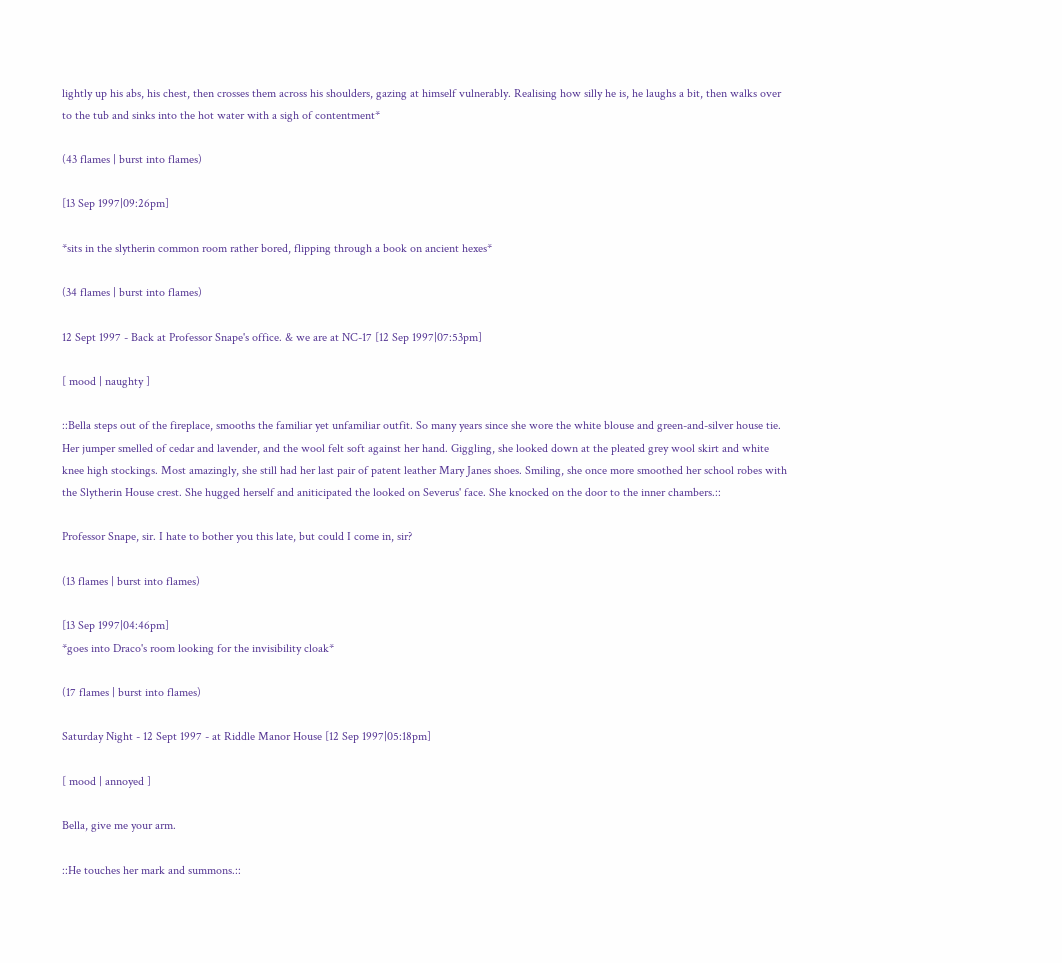lightly up his abs, his chest, then crosses them across his shoulders, gazing at himself vulnerably. Realising how silly he is, he laughs a bit, then walks over to the tub and sinks into the hot water with a sigh of contentment*

(43 flames | burst into flames)

[13 Sep 1997|09:26pm]

*sits in the slytherin common room rather bored, flipping through a book on ancient hexes*

(34 flames | burst into flames)

12 Sept 1997 - Back at Professor Snape's office. & we are at NC-17 [12 Sep 1997|07:53pm]

[ mood | naughty ]

::Bella steps out of the fireplace, smooths the familiar yet unfamiliar outfit. So many years since she wore the white blouse and green-and-silver house tie. Her jumper smelled of cedar and lavender, and the wool felt soft against her hand. Giggling, she looked down at the pleated grey wool skirt and white knee high stockings. Most amazingly, she still had her last pair of patent leather Mary Janes shoes. Smiling, she once more smoothed her school robes with the Slytherin House crest. She hugged herself and aniticipated the looked on Severus' face. She knocked on the door to the inner chambers.::

Professor Snape, sir. I hate to bother you this late, but could I come in, sir?

(13 flames | burst into flames)

[13 Sep 1997|04:46pm]
*goes into Draco's room looking for the invisibility cloak*

(17 flames | burst into flames)

Saturday Night - 12 Sept 1997 - at Riddle Manor House [12 Sep 1997|05:18pm]

[ mood | annoyed ]

Bella, give me your arm.

::He touches her mark and summons.::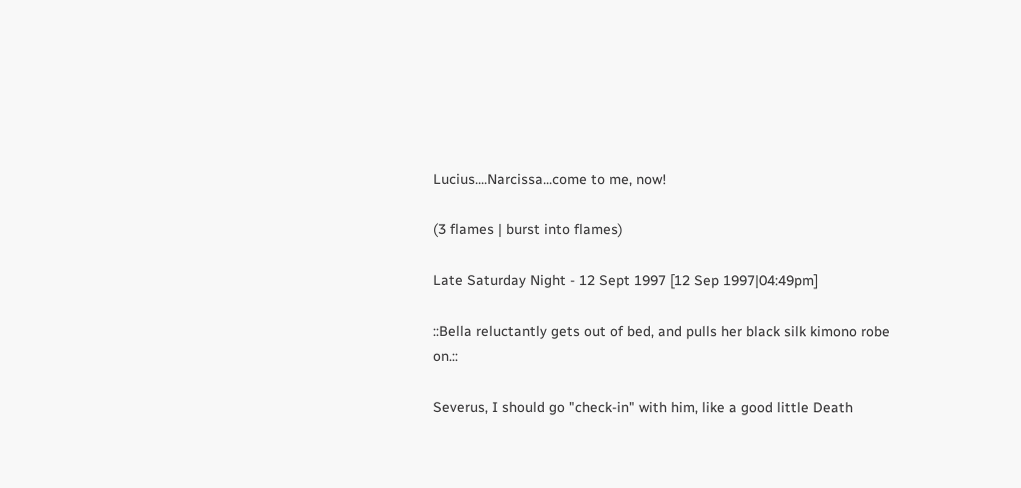Lucius....Narcissa...come to me, now!

(3 flames | burst into flames)

Late Saturday Night - 12 Sept 1997 [12 Sep 1997|04:49pm]

::Bella reluctantly gets out of bed, and pulls her black silk kimono robe on.::

Severus, I should go "check-in" with him, like a good little Death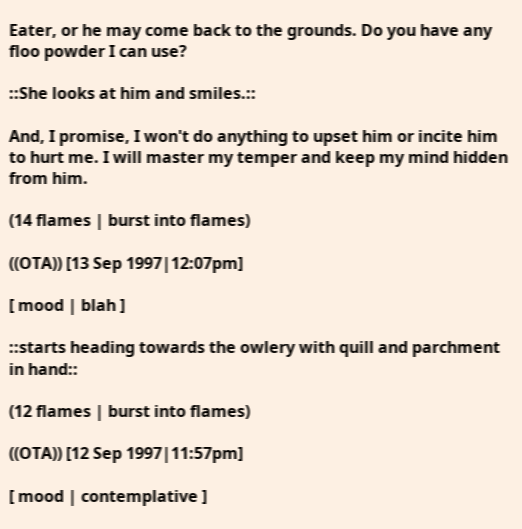Eater, or he may come back to the grounds. Do you have any floo powder I can use?

::She looks at him and smiles.::

And, I promise, I won't do anything to upset him or incite him to hurt me. I will master my temper and keep my mind hidden from him.

(14 flames | burst into flames)

((OTA)) [13 Sep 1997|12:07pm]

[ mood | blah ]

::starts heading towards the owlery with quill and parchment in hand::

(12 flames | burst into flames)

((OTA)) [12 Sep 1997|11:57pm]

[ mood | contemplative ]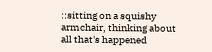::sitting on a squishy armchair, thinking about all that's happened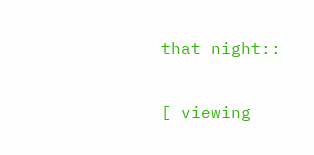that night::

[ viewing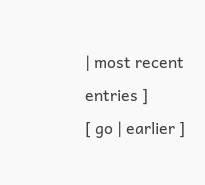| most recent entries ]
[ go | earlier ]